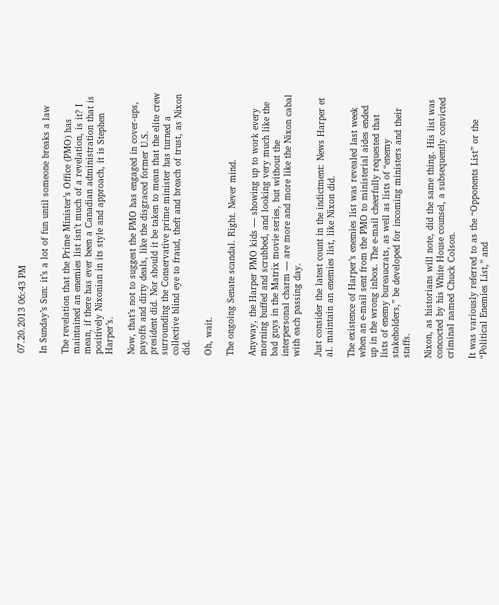07.20.2013 06:43 PM

In Sunday’s Sun: it’s a lot of fun until someone breaks a law

The revelation that the Prime Minister’s Office (PMO) has maintained an enemies list isn’t much of a revelation, is it? I mean, if there has ever been a Canadian administration that is positively Nixonian in its style and approach, it is Stephen Harper’s.

Now, that’s not to suggest the PMO has engaged in cover-ups, payoffs and dirty deals, like the disgraced former U.S. president did. Nor should it be taken to mean that the elite crew surrounding the Conservative prime minister has turned a collective blind eye to fraud, theft and breach of trust, as Nixon did.

Oh, wait.

The ongoing Senate scandal. Right. Never mind.

Anyway, the Harper PMO kids — showing up to work every morning buffed and scrubbed, and looking very much like the bad guys in the Matrix movie series, but without the interpersonal charm — are more and more like the Nixon cabal with each passing day.

Just consider the latest count in the indictment: News Harper et al. maintain an enemies list, like Nixon did.

The existence of Harper’s enemies list was revealed last week when an e-mail sent from the PMO to ministerial aides ended up in the wrong inbox. The e-mail cheerfully requested that lists of enemy bureaucrats, as well as lists of “enemy stakeholders,” be developed for incoming ministers and their staffs.

Nixon, as historians will note, did the same thing. His list was concocted by his White House counsel, a subsequently convicted criminal named Chuck Colson.

It was variously referred to as the “Opponents List” or the “Political Enemies List,” and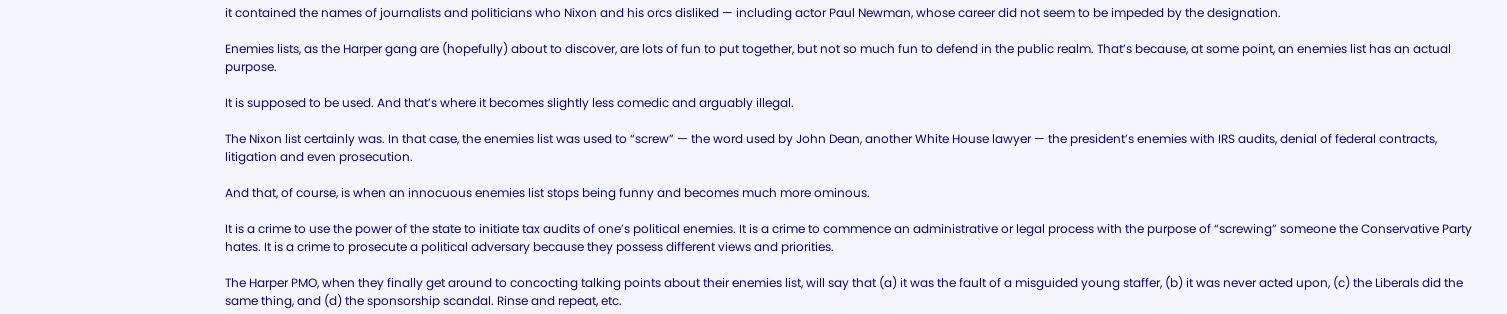it contained the names of journalists and politicians who Nixon and his orcs disliked — including actor Paul Newman, whose career did not seem to be impeded by the designation.

Enemies lists, as the Harper gang are (hopefully) about to discover, are lots of fun to put together, but not so much fun to defend in the public realm. That’s because, at some point, an enemies list has an actual purpose.

It is supposed to be used. And that’s where it becomes slightly less comedic and arguably illegal.

The Nixon list certainly was. In that case, the enemies list was used to “screw” — the word used by John Dean, another White House lawyer — the president’s enemies with IRS audits, denial of federal contracts, litigation and even prosecution.

And that, of course, is when an innocuous enemies list stops being funny and becomes much more ominous.

It is a crime to use the power of the state to initiate tax audits of one’s political enemies. It is a crime to commence an administrative or legal process with the purpose of “screwing” someone the Conservative Party hates. It is a crime to prosecute a political adversary because they possess different views and priorities.

The Harper PMO, when they finally get around to concocting talking points about their enemies list, will say that (a) it was the fault of a misguided young staffer, (b) it was never acted upon, (c) the Liberals did the same thing, and (d) the sponsorship scandal. Rinse and repeat, etc.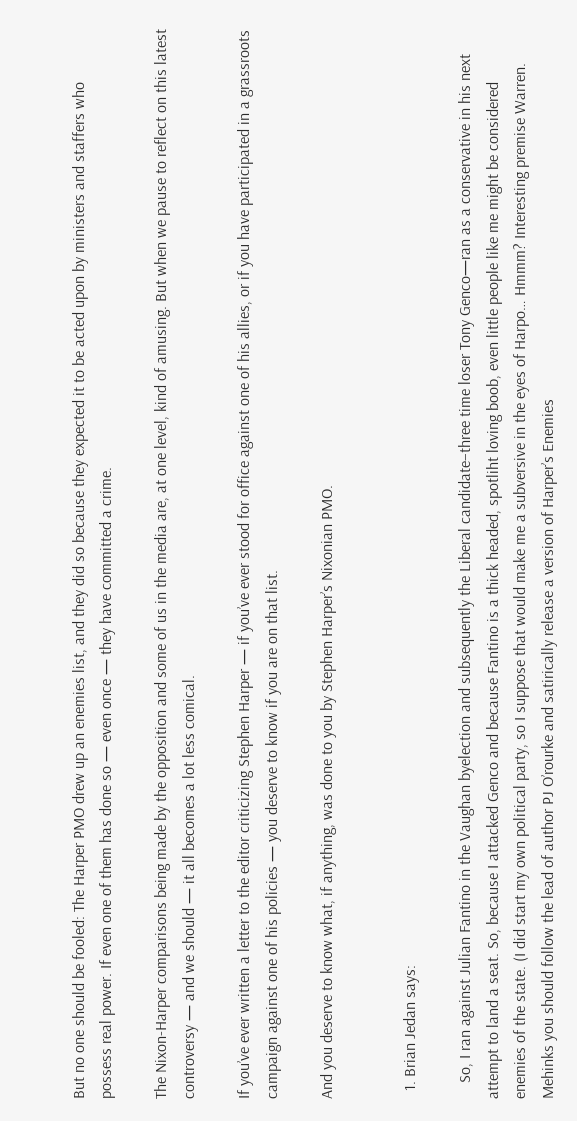But no one should be fooled: The Harper PMO drew up an enemies list, and they did so because they expected it to be acted upon by ministers and staffers who possess real power. If even one of them has done so — even once — they have committed a crime.

The Nixon-Harper comparisons being made by the opposition and some of us in the media are, at one level, kind of amusing. But when we pause to reflect on this latest controversy — and we should — it all becomes a lot less comical.

If you’ve ever written a letter to the editor criticizing Stephen Harper — if you’ve ever stood for office against one of his allies, or if you have participated in a grassroots campaign against one of his policies — you deserve to know if you are on that list.

And you deserve to know what, if anything, was done to you by Stephen Harper’s Nixonian PMO.


  1. Brian Jedan says:

    So, I ran against Julian Fantino in the Vaughan byelection and subsequently the Liberal candidate–three time loser Tony Genco—ran as a conservative in his next attempt to land a seat. So, because I attacked Genco and because Fantino is a thick headed, spotliht loving boob, even little people like me might be considered enemies of the state. (I did start my own political party, so I suppose that would make me a subversive in the eyes of Harpo… Hmmm? Interesting premise Warren. Mehinks you should follow the lead of author PJ O’rourke and satirically release a version of Harper’s Enemies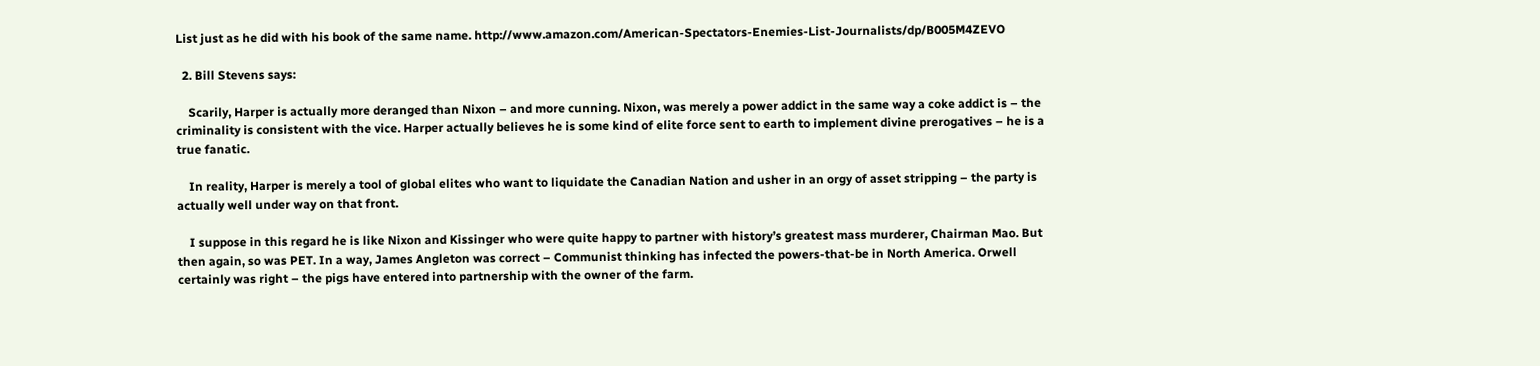List just as he did with his book of the same name. http://www.amazon.com/American-Spectators-Enemies-List-Journalists/dp/B005M4ZEVO

  2. Bill Stevens says:

    Scarily, Harper is actually more deranged than Nixon – and more cunning. Nixon, was merely a power addict in the same way a coke addict is – the criminality is consistent with the vice. Harper actually believes he is some kind of elite force sent to earth to implement divine prerogatives – he is a true fanatic.

    In reality, Harper is merely a tool of global elites who want to liquidate the Canadian Nation and usher in an orgy of asset stripping – the party is actually well under way on that front.

    I suppose in this regard he is like Nixon and Kissinger who were quite happy to partner with history’s greatest mass murderer, Chairman Mao. But then again, so was PET. In a way, James Angleton was correct – Communist thinking has infected the powers-that-be in North America. Orwell certainly was right – the pigs have entered into partnership with the owner of the farm.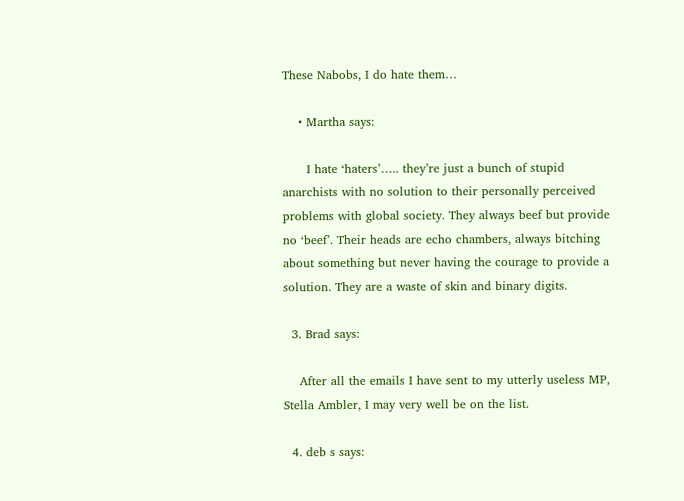These Nabobs, I do hate them…

    • Martha says:

      I hate ‘haters’….. they’re just a bunch of stupid anarchists with no solution to their personally perceived problems with global society. They always beef but provide no ‘beef’. Their heads are echo chambers, always bitching about something but never having the courage to provide a solution. They are a waste of skin and binary digits.

  3. Brad says:

    After all the emails I have sent to my utterly useless MP, Stella Ambler, I may very well be on the list.

  4. deb s says: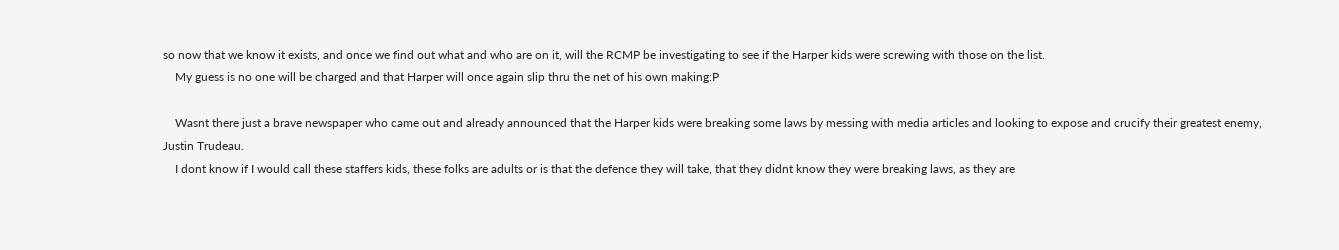so now that we know it exists, and once we find out what and who are on it, will the RCMP be investigating to see if the Harper kids were screwing with those on the list.
    My guess is no one will be charged and that Harper will once again slip thru the net of his own making:P

    Wasnt there just a brave newspaper who came out and already announced that the Harper kids were breaking some laws by messing with media articles and looking to expose and crucify their greatest enemy, Justin Trudeau.
    I dont know if I would call these staffers kids, these folks are adults or is that the defence they will take, that they didnt know they were breaking laws, as they are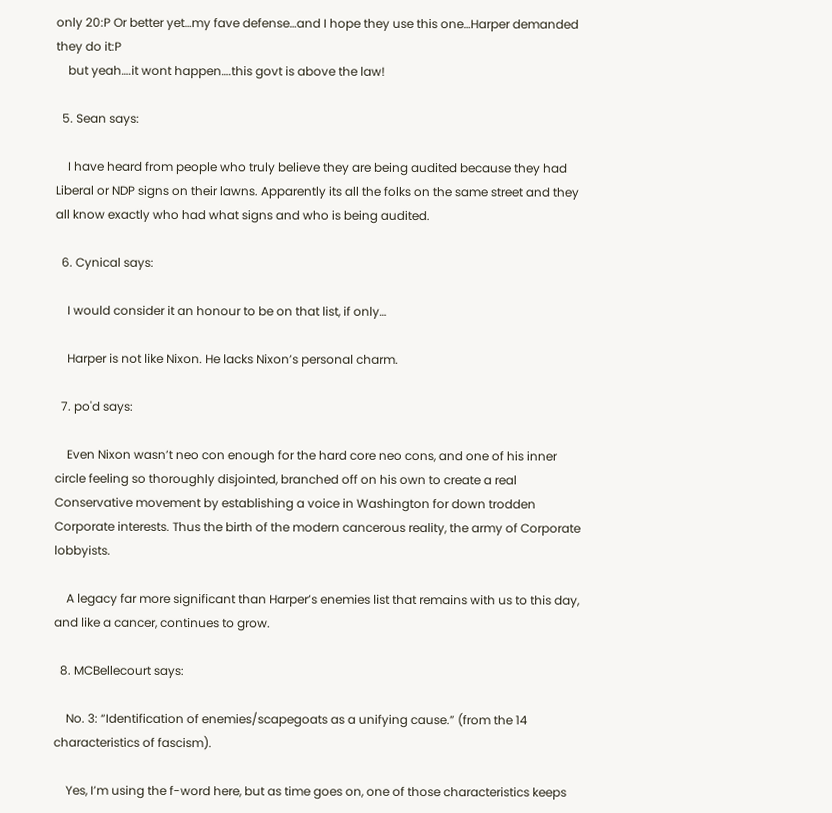only 20:P Or better yet…my fave defense…and I hope they use this one…Harper demanded they do it:P
    but yeah….it wont happen….this govt is above the law!

  5. Sean says:

    I have heard from people who truly believe they are being audited because they had Liberal or NDP signs on their lawns. Apparently its all the folks on the same street and they all know exactly who had what signs and who is being audited.

  6. Cynical says:

    I would consider it an honour to be on that list, if only…

    Harper is not like Nixon. He lacks Nixon’s personal charm.

  7. po'd says:

    Even Nixon wasn’t neo con enough for the hard core neo cons, and one of his inner circle feeling so thoroughly disjointed, branched off on his own to create a real Conservative movement by establishing a voice in Washington for down trodden Corporate interests. Thus the birth of the modern cancerous reality, the army of Corporate lobbyists.

    A legacy far more significant than Harper’s enemies list that remains with us to this day, and like a cancer, continues to grow.

  8. MCBellecourt says:

    No. 3: “Identification of enemies/scapegoats as a unifying cause.” (from the 14 characteristics of fascism).

    Yes, I’m using the f-word here, but as time goes on, one of those characteristics keeps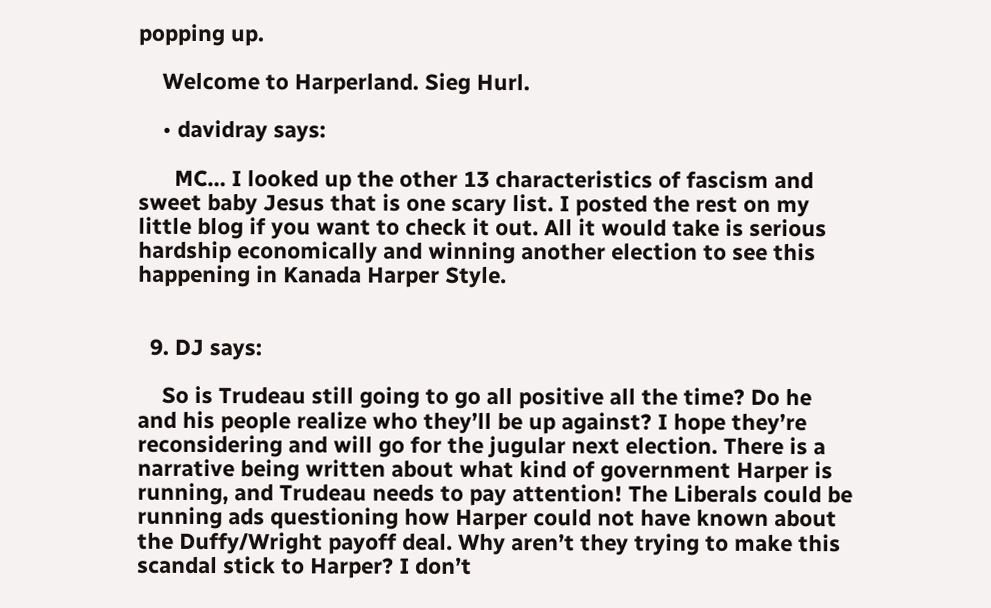popping up.

    Welcome to Harperland. Sieg Hurl.

    • davidray says:

      MC… I looked up the other 13 characteristics of fascism and sweet baby Jesus that is one scary list. I posted the rest on my little blog if you want to check it out. All it would take is serious hardship economically and winning another election to see this happening in Kanada Harper Style.


  9. DJ says:

    So is Trudeau still going to go all positive all the time? Do he and his people realize who they’ll be up against? I hope they’re reconsidering and will go for the jugular next election. There is a narrative being written about what kind of government Harper is running, and Trudeau needs to pay attention! The Liberals could be running ads questioning how Harper could not have known about the Duffy/Wright payoff deal. Why aren’t they trying to make this scandal stick to Harper? I don’t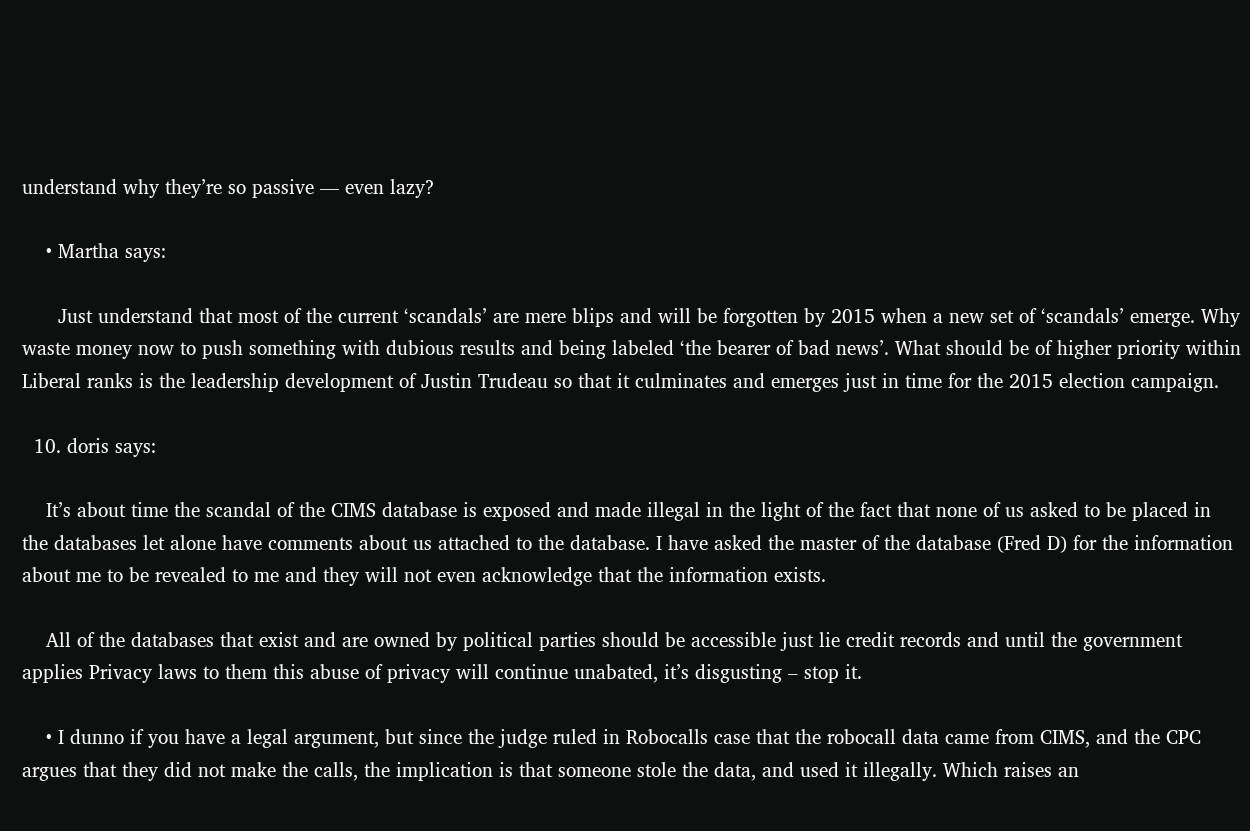understand why they’re so passive — even lazy?

    • Martha says:

      Just understand that most of the current ‘scandals’ are mere blips and will be forgotten by 2015 when a new set of ‘scandals’ emerge. Why waste money now to push something with dubious results and being labeled ‘the bearer of bad news’. What should be of higher priority within Liberal ranks is the leadership development of Justin Trudeau so that it culminates and emerges just in time for the 2015 election campaign.

  10. doris says:

    It’s about time the scandal of the CIMS database is exposed and made illegal in the light of the fact that none of us asked to be placed in the databases let alone have comments about us attached to the database. I have asked the master of the database (Fred D) for the information about me to be revealed to me and they will not even acknowledge that the information exists.

    All of the databases that exist and are owned by political parties should be accessible just lie credit records and until the government applies Privacy laws to them this abuse of privacy will continue unabated, it’s disgusting – stop it.

    • I dunno if you have a legal argument, but since the judge ruled in Robocalls case that the robocall data came from CIMS, and the CPC argues that they did not make the calls, the implication is that someone stole the data, and used it illegally. Which raises an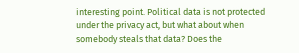interesting point. Political data is not protected under the privacy act, but what about when somebody steals that data? Does the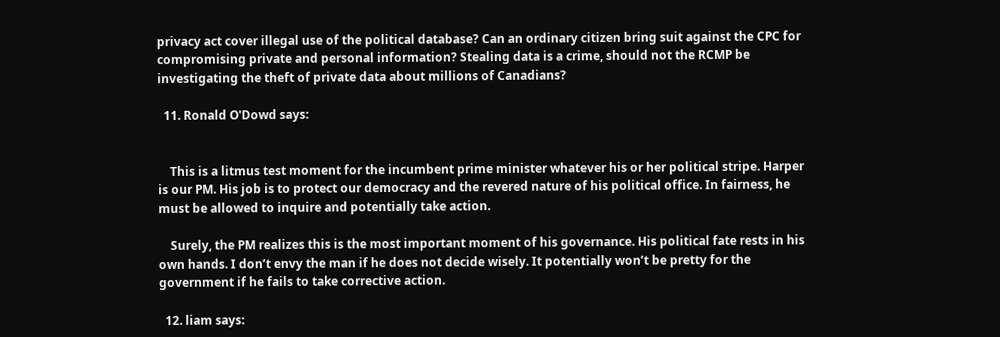privacy act cover illegal use of the political database? Can an ordinary citizen bring suit against the CPC for compromising private and personal information? Stealing data is a crime, should not the RCMP be investigating the theft of private data about millions of Canadians?

  11. Ronald O'Dowd says:


    This is a litmus test moment for the incumbent prime minister whatever his or her political stripe. Harper is our PM. His job is to protect our democracy and the revered nature of his political office. In fairness, he must be allowed to inquire and potentially take action.

    Surely, the PM realizes this is the most important moment of his governance. His political fate rests in his own hands. I don’t envy the man if he does not decide wisely. It potentially won’t be pretty for the government if he fails to take corrective action.

  12. liam says: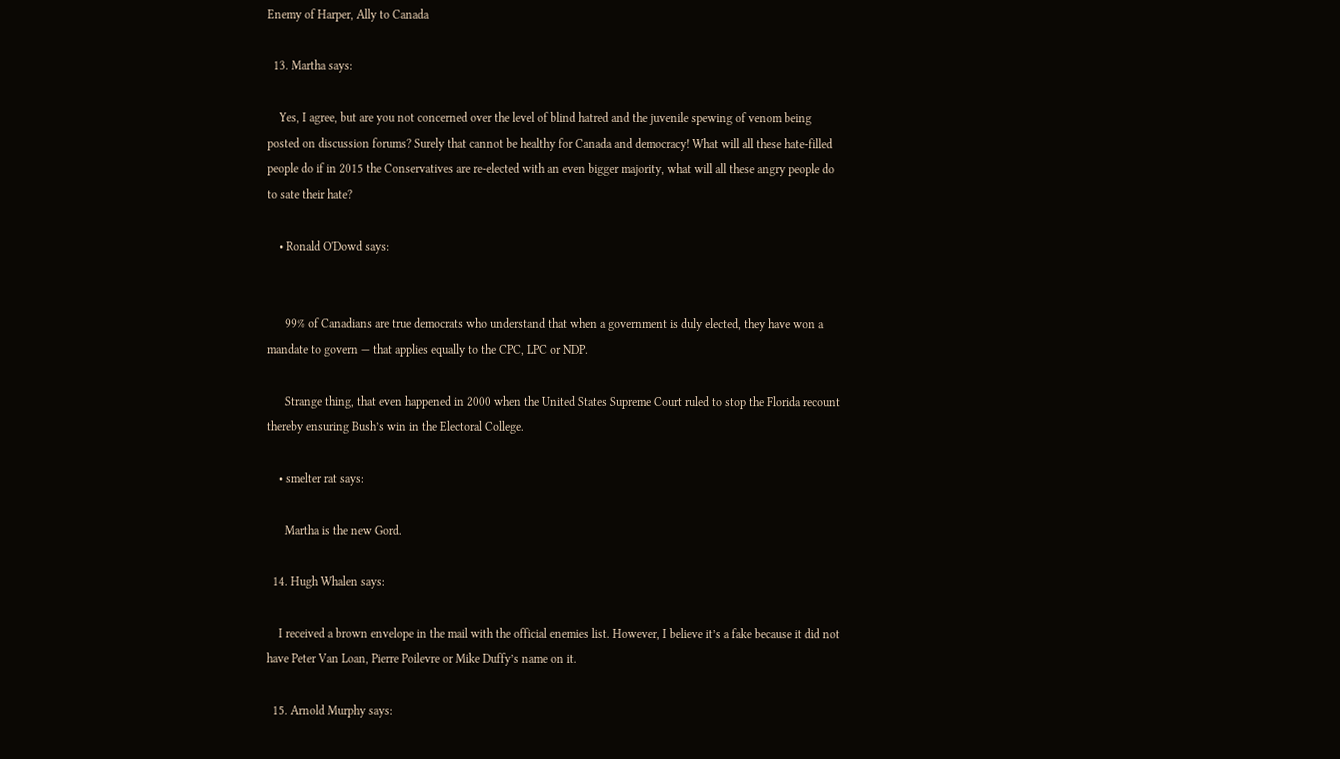Enemy of Harper, Ally to Canada

  13. Martha says:

    Yes, I agree, but are you not concerned over the level of blind hatred and the juvenile spewing of venom being posted on discussion forums? Surely that cannot be healthy for Canada and democracy! What will all these hate-filled people do if in 2015 the Conservatives are re-elected with an even bigger majority, what will all these angry people do to sate their hate?

    • Ronald O'Dowd says:


      99% of Canadians are true democrats who understand that when a government is duly elected, they have won a mandate to govern — that applies equally to the CPC, LPC or NDP.

      Strange thing, that even happened in 2000 when the United States Supreme Court ruled to stop the Florida recount thereby ensuring Bush’s win in the Electoral College.

    • smelter rat says:

      Martha is the new Gord.

  14. Hugh Whalen says:

    I received a brown envelope in the mail with the official enemies list. However, I believe it’s a fake because it did not have Peter Van Loan, Pierre Poilevre or Mike Duffy’s name on it.

  15. Arnold Murphy says: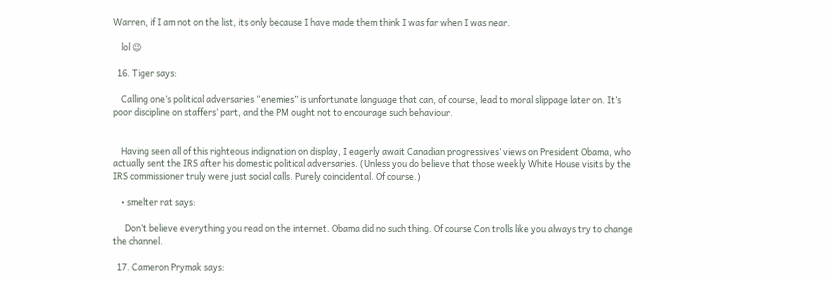Warren, if I am not on the list, its only because I have made them think I was far when I was near.

    lol 😉

  16. Tiger says:

    Calling one’s political adversaries “enemies” is unfortunate language that can, of course, lead to moral slippage later on. It’s poor discipline on staffers’ part, and the PM ought not to encourage such behaviour.


    Having seen all of this righteous indignation on display, I eagerly await Canadian progressives’ views on President Obama, who actually sent the IRS after his domestic political adversaries. (Unless you do believe that those weekly White House visits by the IRS commissioner truly were just social calls. Purely coincidental. Of course.)

    • smelter rat says:

      Don’t believe everything you read on the internet. Obama did no such thing. Of course Con trolls like you always try to change the channel.

  17. Cameron Prymak says: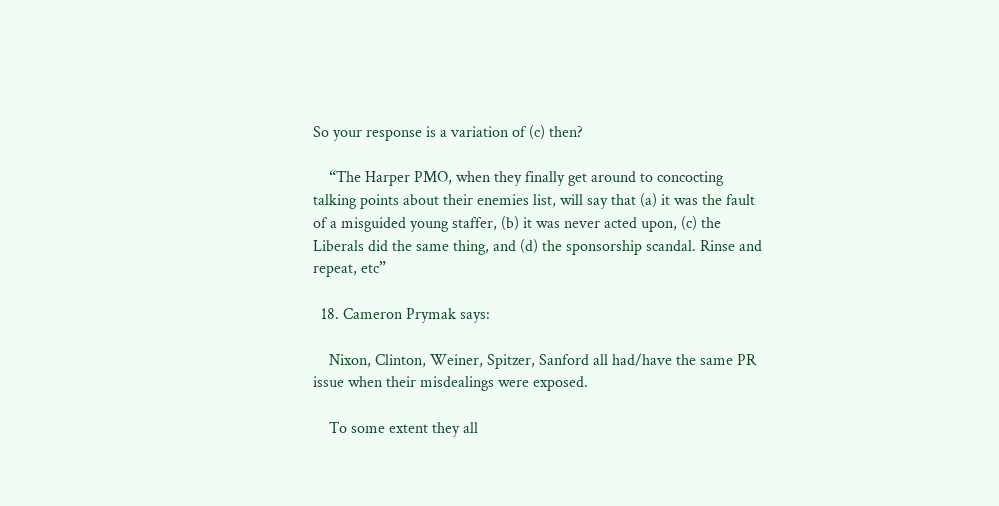So your response is a variation of (c) then?

    “The Harper PMO, when they finally get around to concocting talking points about their enemies list, will say that (a) it was the fault of a misguided young staffer, (b) it was never acted upon, (c) the Liberals did the same thing, and (d) the sponsorship scandal. Rinse and repeat, etc”

  18. Cameron Prymak says:

    Nixon, Clinton, Weiner, Spitzer, Sanford all had/have the same PR issue when their misdealings were exposed.

    To some extent they all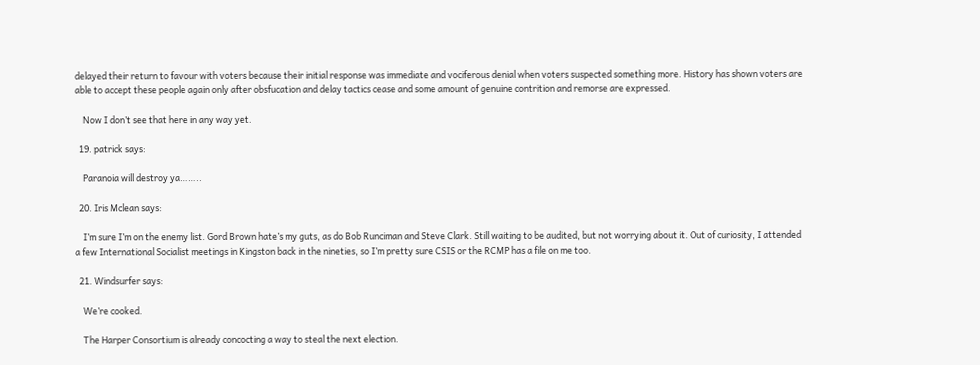delayed their return to favour with voters because their initial response was immediate and vociferous denial when voters suspected something more. History has shown voters are able to accept these people again only after obsfucation and delay tactics cease and some amount of genuine contrition and remorse are expressed.

    Now I don’t see that here in any way yet.

  19. patrick says:

    Paranoia will destroy ya……..

  20. Iris Mclean says:

    I’m sure I’m on the enemy list. Gord Brown hate’s my guts, as do Bob Runciman and Steve Clark. Still waiting to be audited, but not worrying about it. Out of curiosity, I attended a few International Socialist meetings in Kingston back in the nineties, so I’m pretty sure CSIS or the RCMP has a file on me too.

  21. Windsurfer says:

    We’re cooked.

    The Harper Consortium is already concocting a way to steal the next election.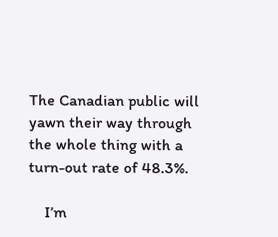The Canadian public will yawn their way through the whole thing with a turn-out rate of 48.3%.

    I’m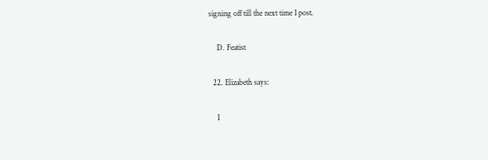signing off till the next time I post.

    D. Featist

  22. Elizabeth says:

    I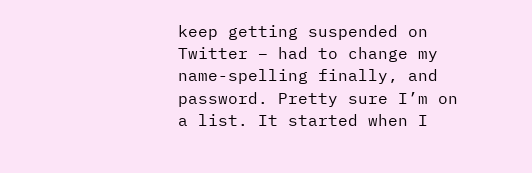keep getting suspended on Twitter – had to change my name-spelling finally, and password. Pretty sure I’m on a list. It started when I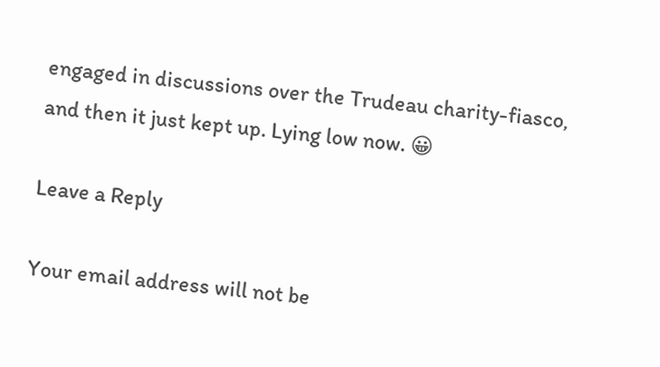engaged in discussions over the Trudeau charity-fiasco, and then it just kept up. Lying low now. 😀

Leave a Reply

Your email address will not be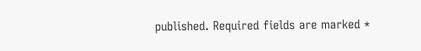published. Required fields are marked *